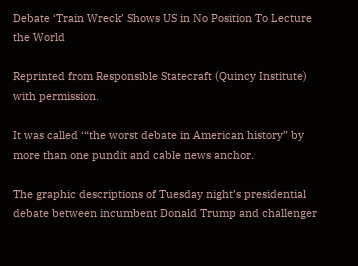Debate ‘Train Wreck’ Shows US in No Position To Lecture the World

Reprinted from Responsible Statecraft (Quincy Institute) with permission.

It was called ‘“the worst debate in American history” by more than one pundit and cable news anchor.

The graphic descriptions of Tuesday night’s presidential debate between incumbent Donald Trump and challenger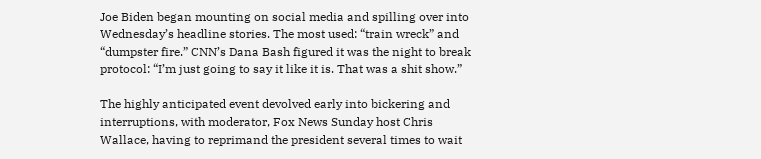Joe Biden began mounting on social media and spilling over into Wednesday’s headline stories. The most used: “train wreck” and “dumpster fire.” CNN’s Dana Bash figured it was the night to break protocol: “I’m just going to say it like it is. That was a shit show.”

The highly anticipated event devolved early into bickering and interruptions, with moderator, Fox News Sunday host Chris Wallace, having to reprimand the president several times to wait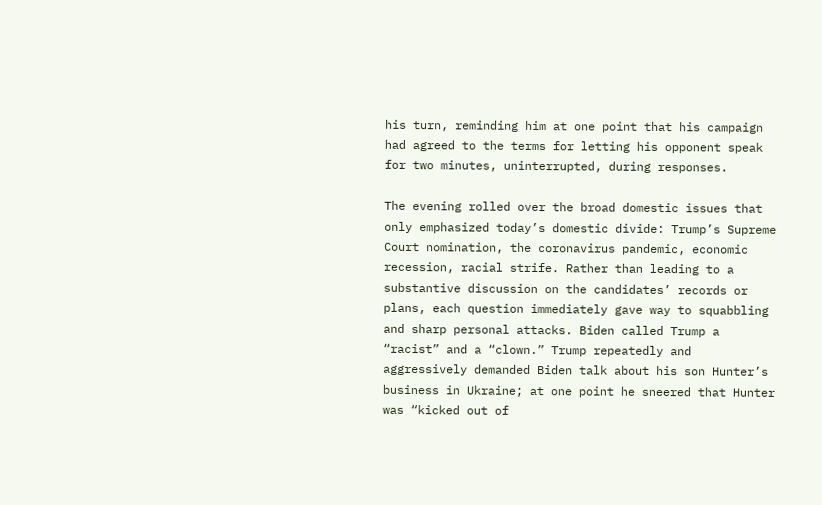his turn, reminding him at one point that his campaign had agreed to the terms for letting his opponent speak for two minutes, uninterrupted, during responses.

The evening rolled over the broad domestic issues that only emphasized today’s domestic divide: Trump’s Supreme Court nomination, the coronavirus pandemic, economic recession, racial strife. Rather than leading to a substantive discussion on the candidates’ records or plans, each question immediately gave way to squabbling and sharp personal attacks. Biden called Trump a “racist” and a “clown.” Trump repeatedly and aggressively demanded Biden talk about his son Hunter’s business in Ukraine; at one point he sneered that Hunter was “kicked out of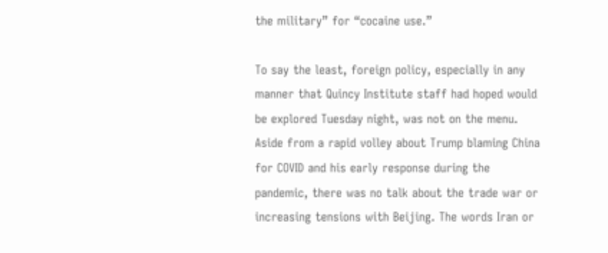the military” for “cocaine use.”

To say the least, foreign policy, especially in any manner that Quincy Institute staff had hoped would be explored Tuesday night, was not on the menu. Aside from a rapid volley about Trump blaming China for COVID and his early response during the pandemic, there was no talk about the trade war or increasing tensions with Beijing. The words Iran or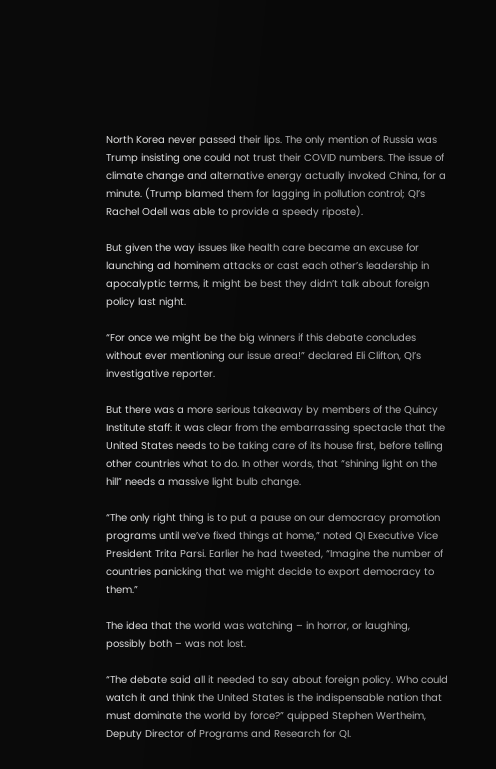North Korea never passed their lips. The only mention of Russia was Trump insisting one could not trust their COVID numbers. The issue of climate change and alternative energy actually invoked China, for a minute. (Trump blamed them for lagging in pollution control; QI’s Rachel Odell was able to provide a speedy riposte).

But given the way issues like health care became an excuse for launching ad hominem attacks or cast each other’s leadership in apocalyptic terms, it might be best they didn’t talk about foreign policy last night.

“For once we might be the big winners if this debate concludes without ever mentioning our issue area!” declared Eli Clifton, QI’s investigative reporter.

But there was a more serious takeaway by members of the Quincy Institute staff: it was clear from the embarrassing spectacle that the United States needs to be taking care of its house first, before telling other countries what to do. In other words, that “shining light on the hill” needs a massive light bulb change.

“The only right thing is to put a pause on our democracy promotion programs until we’ve fixed things at home,” noted QI Executive Vice President Trita Parsi. Earlier he had tweeted, “Imagine the number of countries panicking that we might decide to export democracy to them.”

The idea that the world was watching – in horror, or laughing, possibly both – was not lost.

“The debate said all it needed to say about foreign policy. Who could watch it and think the United States is the indispensable nation that must dominate the world by force?” quipped Stephen Wertheim, Deputy Director of Programs and Research for QI.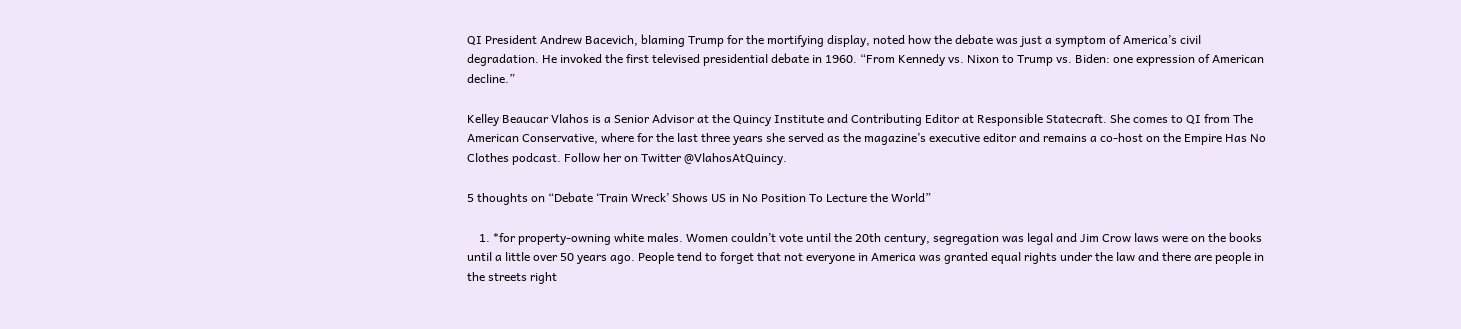QI President Andrew Bacevich, blaming Trump for the mortifying display, noted how the debate was just a symptom of America’s civil degradation. He invoked the first televised presidential debate in 1960. “From Kennedy vs. Nixon to Trump vs. Biden: one expression of American decline.”

Kelley Beaucar Vlahos is a Senior Advisor at the Quincy Institute and Contributing Editor at Responsible Statecraft. She comes to QI from The American Conservative, where for the last three years she served as the magazine’s executive editor and remains a co-host on the Empire Has No Clothes podcast. Follow her on Twitter @VlahosAtQuincy.

5 thoughts on “Debate ‘Train Wreck’ Shows US in No Position To Lecture the World”

    1. *for property-owning white males. Women couldn’t vote until the 20th century, segregation was legal and Jim Crow laws were on the books until a little over 50 years ago. People tend to forget that not everyone in America was granted equal rights under the law and there are people in the streets right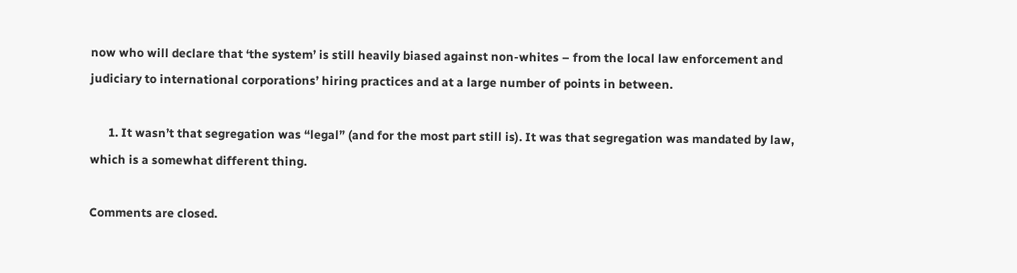now who will declare that ‘the system’ is still heavily biased against non-whites – from the local law enforcement and judiciary to international corporations’ hiring practices and at a large number of points in between.

      1. It wasn’t that segregation was “legal” (and for the most part still is). It was that segregation was mandated by law, which is a somewhat different thing.

Comments are closed.